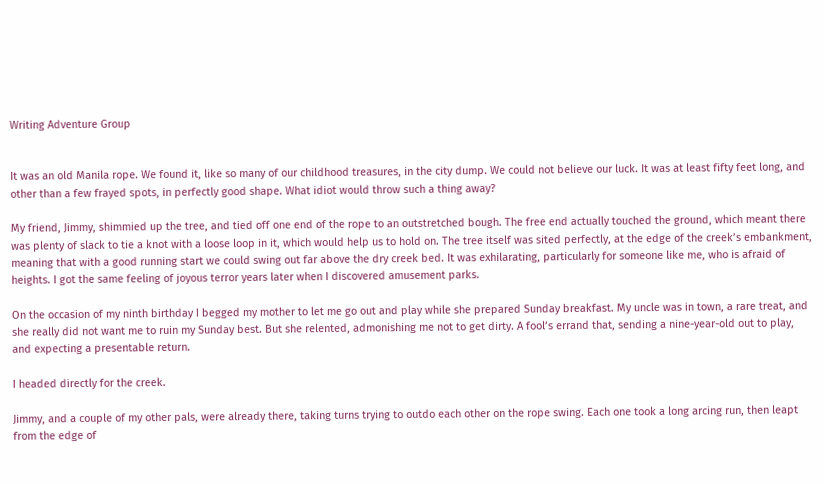Writing Adventure Group


It was an old Manila rope. We found it, like so many of our childhood treasures, in the city dump. We could not believe our luck. It was at least fifty feet long, and other than a few frayed spots, in perfectly good shape. What idiot would throw such a thing away?

My friend, Jimmy, shimmied up the tree, and tied off one end of the rope to an outstretched bough. The free end actually touched the ground, which meant there was plenty of slack to tie a knot with a loose loop in it, which would help us to hold on. The tree itself was sited perfectly, at the edge of the creek’s embankment, meaning that with a good running start we could swing out far above the dry creek bed. It was exhilarating, particularly for someone like me, who is afraid of heights. I got the same feeling of joyous terror years later when I discovered amusement parks.

On the occasion of my ninth birthday I begged my mother to let me go out and play while she prepared Sunday breakfast. My uncle was in town, a rare treat, and she really did not want me to ruin my Sunday best. But she relented, admonishing me not to get dirty. A fool’s errand that, sending a nine-year-old out to play, and expecting a presentable return.

I headed directly for the creek.

Jimmy, and a couple of my other pals, were already there, taking turns trying to outdo each other on the rope swing. Each one took a long arcing run, then leapt from the edge of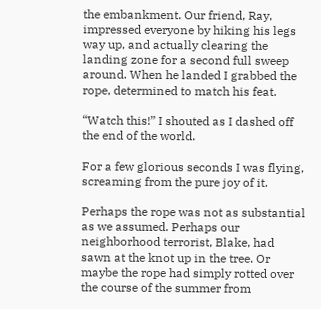the embankment. Our friend, Ray, impressed everyone by hiking his legs way up, and actually clearing the landing zone for a second full sweep around. When he landed I grabbed the rope, determined to match his feat.

“Watch this!” I shouted as I dashed off the end of the world.

For a few glorious seconds I was flying, screaming from the pure joy of it.

Perhaps the rope was not as substantial as we assumed. Perhaps our neighborhood terrorist, Blake, had sawn at the knot up in the tree. Or maybe the rope had simply rotted over the course of the summer from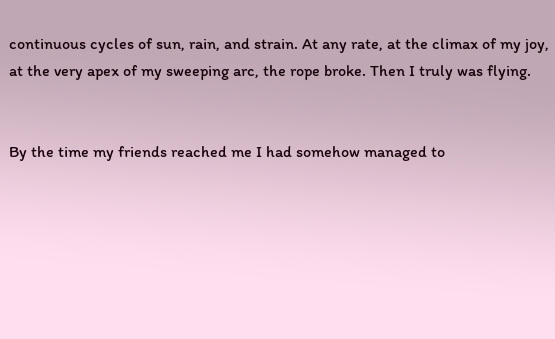continuous cycles of sun, rain, and strain. At any rate, at the climax of my joy, at the very apex of my sweeping arc, the rope broke. Then I truly was flying.


By the time my friends reached me I had somehow managed to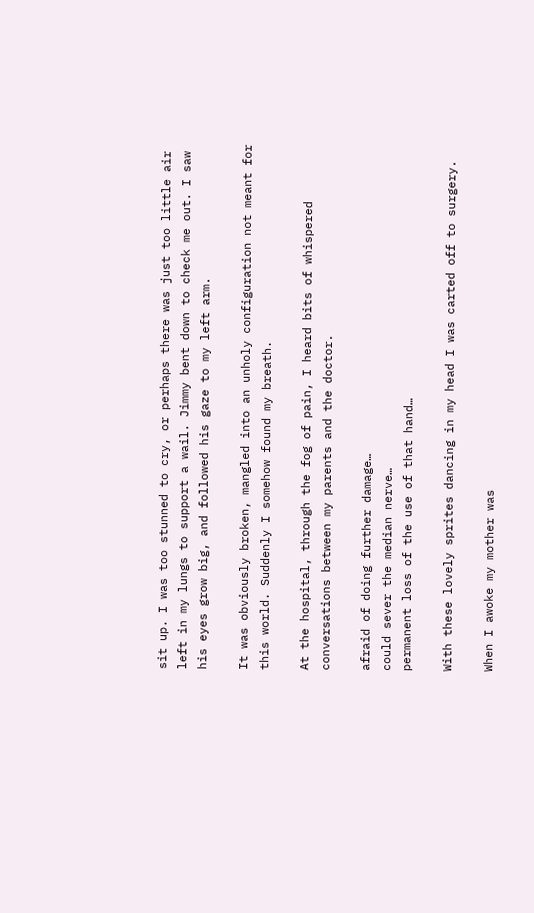sit up. I was too stunned to cry, or perhaps there was just too little air left in my lungs to support a wail. Jimmy bent down to check me out. I saw his eyes grow big, and followed his gaze to my left arm.

It was obviously broken, mangled into an unholy configuration not meant for this world. Suddenly I somehow found my breath.

At the hospital, through the fog of pain, I heard bits of whispered conversations between my parents and the doctor.

afraid of doing further damage…
could sever the median nerve…
permanent loss of the use of that hand…

With these lovely sprites dancing in my head I was carted off to surgery.

When I awoke my mother was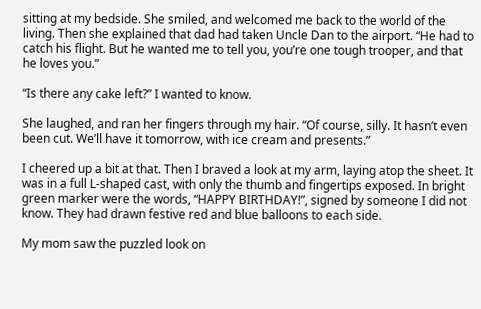sitting at my bedside. She smiled, and welcomed me back to the world of the living. Then she explained that dad had taken Uncle Dan to the airport. “He had to catch his flight. But he wanted me to tell you, you’re one tough trooper, and that he loves you.”

“Is there any cake left?” I wanted to know.

She laughed, and ran her fingers through my hair. “Of course, silly. It hasn’t even been cut. We’ll have it tomorrow, with ice cream and presents.”

I cheered up a bit at that. Then I braved a look at my arm, laying atop the sheet. It was in a full L-shaped cast, with only the thumb and fingertips exposed. In bright green marker were the words, “HAPPY BIRTHDAY!”, signed by someone I did not know. They had drawn festive red and blue balloons to each side.

My mom saw the puzzled look on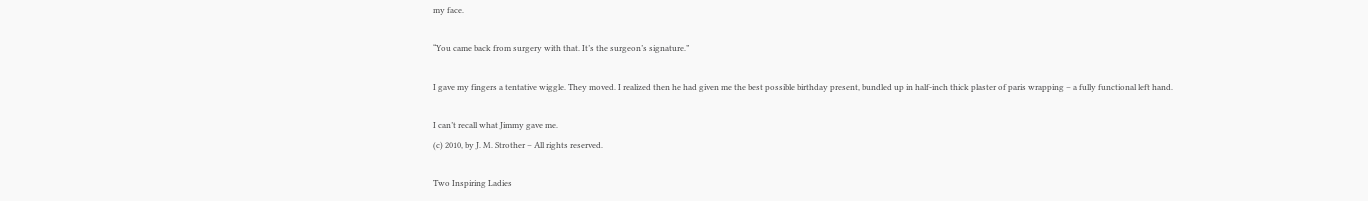my face.

“You came back from surgery with that. It’s the surgeon’s signature.”

I gave my fingers a tentative wiggle. They moved. I realized then he had given me the best possible birthday present, bundled up in half-inch thick plaster of paris wrapping – a fully functional left hand.

I can’t recall what Jimmy gave me.
(c) 2010, by J. M. Strother – All rights reserved.

Two Inspiring Ladies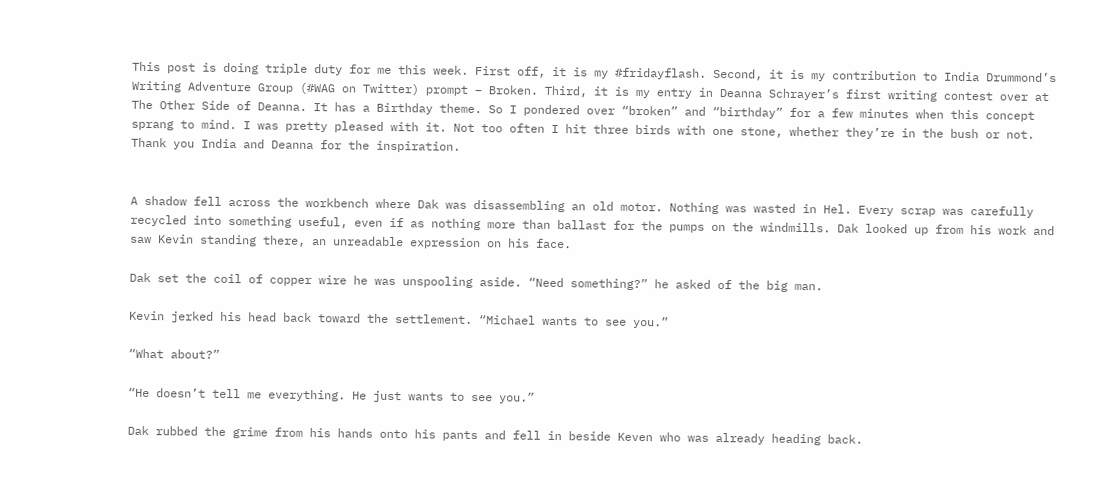This post is doing triple duty for me this week. First off, it is my #fridayflash. Second, it is my contribution to India Drummond’s Writing Adventure Group (#WAG on Twitter) prompt – Broken. Third, it is my entry in Deanna Schrayer’s first writing contest over at The Other Side of Deanna. It has a Birthday theme. So I pondered over “broken” and “birthday” for a few minutes when this concept sprang to mind. I was pretty pleased with it. Not too often I hit three birds with one stone, whether they’re in the bush or not. Thank you India and Deanna for the inspiration.


A shadow fell across the workbench where Dak was disassembling an old motor. Nothing was wasted in Hel. Every scrap was carefully recycled into something useful, even if as nothing more than ballast for the pumps on the windmills. Dak looked up from his work and saw Kevin standing there, an unreadable expression on his face.

Dak set the coil of copper wire he was unspooling aside. “Need something?” he asked of the big man.

Kevin jerked his head back toward the settlement. “Michael wants to see you.”

“What about?”

“He doesn’t tell me everything. He just wants to see you.”

Dak rubbed the grime from his hands onto his pants and fell in beside Keven who was already heading back.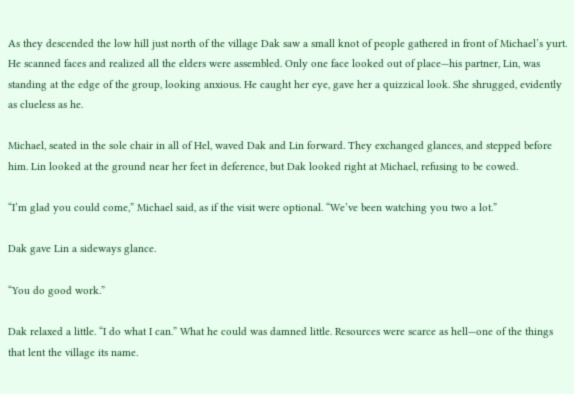As they descended the low hill just north of the village Dak saw a small knot of people gathered in front of Michael’s yurt. He scanned faces and realized all the elders were assembled. Only one face looked out of place—his partner, Lin, was standing at the edge of the group, looking anxious. He caught her eye, gave her a quizzical look. She shrugged, evidently as clueless as he.

Michael, seated in the sole chair in all of Hel, waved Dak and Lin forward. They exchanged glances, and stepped before him. Lin looked at the ground near her feet in deference, but Dak looked right at Michael, refusing to be cowed.

“I’m glad you could come,” Michael said, as if the visit were optional. “We’ve been watching you two a lot.”

Dak gave Lin a sideways glance.

“You do good work.”

Dak relaxed a little. “I do what I can.” What he could was damned little. Resources were scarce as hell—one of the things that lent the village its name.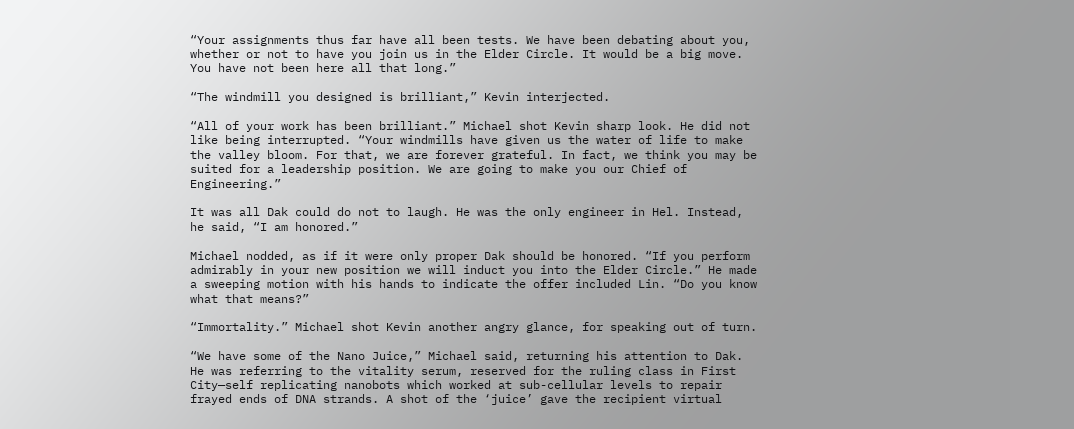“Your assignments thus far have all been tests. We have been debating about you, whether or not to have you join us in the Elder Circle. It would be a big move. You have not been here all that long.”

“The windmill you designed is brilliant,” Kevin interjected.

“All of your work has been brilliant.” Michael shot Kevin sharp look. He did not like being interrupted. “Your windmills have given us the water of life to make the valley bloom. For that, we are forever grateful. In fact, we think you may be suited for a leadership position. We are going to make you our Chief of Engineering.”

It was all Dak could do not to laugh. He was the only engineer in Hel. Instead, he said, “I am honored.”

Michael nodded, as if it were only proper Dak should be honored. “If you perform admirably in your new position we will induct you into the Elder Circle.” He made a sweeping motion with his hands to indicate the offer included Lin. “Do you know what that means?”

“Immortality.” Michael shot Kevin another angry glance, for speaking out of turn.

“We have some of the Nano Juice,” Michael said, returning his attention to Dak. He was referring to the vitality serum, reserved for the ruling class in First City—self replicating nanobots which worked at sub-cellular levels to repair frayed ends of DNA strands. A shot of the ‘juice’ gave the recipient virtual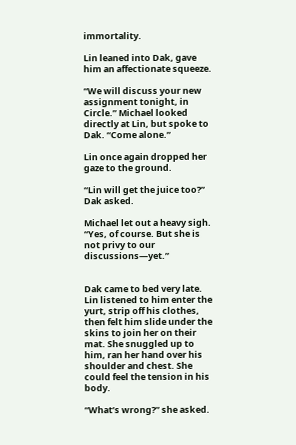immortality.

Lin leaned into Dak, gave him an affectionate squeeze.

“We will discuss your new assignment tonight, in Circle.” Michael looked directly at Lin, but spoke to Dak. “Come alone.”

Lin once again dropped her gaze to the ground.

“Lin will get the juice too?” Dak asked.

Michael let out a heavy sigh. “Yes, of course. But she is not privy to our discussions—yet.”


Dak came to bed very late. Lin listened to him enter the yurt, strip off his clothes, then felt him slide under the skins to join her on their mat. She snuggled up to him, ran her hand over his shoulder and chest. She could feel the tension in his body.

“What’s wrong?” she asked.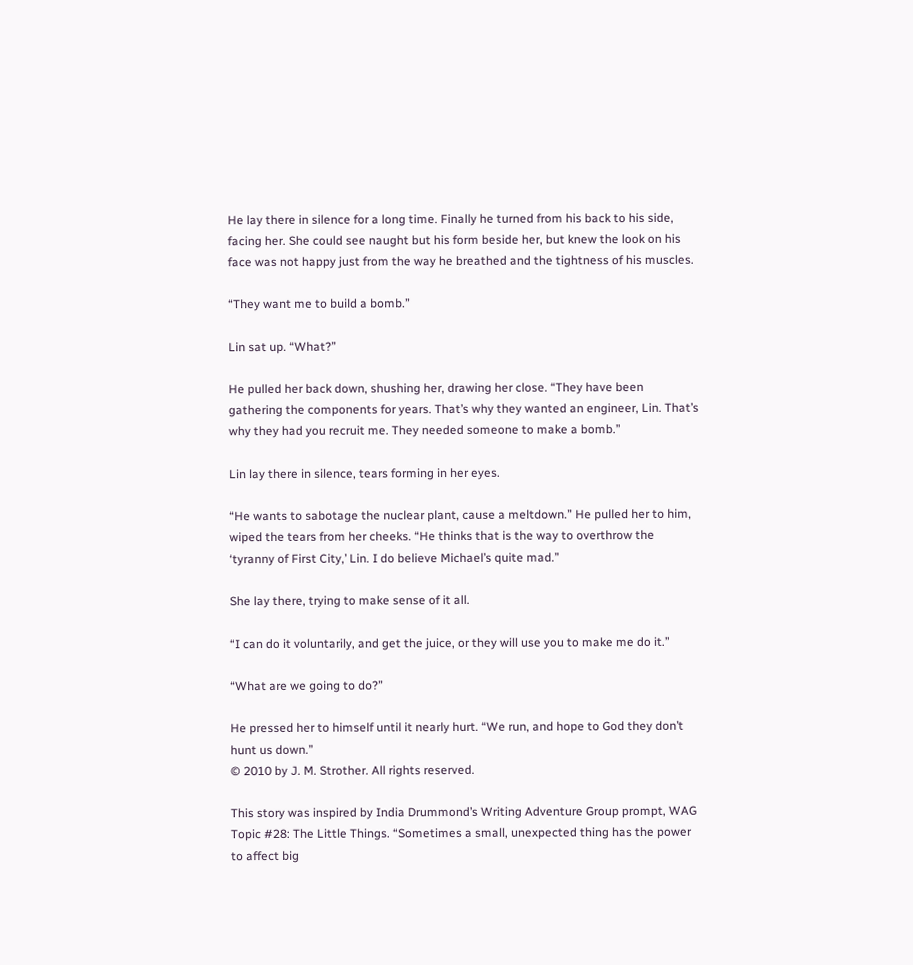He lay there in silence for a long time. Finally he turned from his back to his side, facing her. She could see naught but his form beside her, but knew the look on his face was not happy just from the way he breathed and the tightness of his muscles.

“They want me to build a bomb.”

Lin sat up. “What?”

He pulled her back down, shushing her, drawing her close. “They have been gathering the components for years. That’s why they wanted an engineer, Lin. That’s why they had you recruit me. They needed someone to make a bomb.”

Lin lay there in silence, tears forming in her eyes.

“He wants to sabotage the nuclear plant, cause a meltdown.” He pulled her to him, wiped the tears from her cheeks. “He thinks that is the way to overthrow the ‘tyranny of First City,’ Lin. I do believe Michael’s quite mad.”

She lay there, trying to make sense of it all.

“I can do it voluntarily, and get the juice, or they will use you to make me do it.”

“What are we going to do?”

He pressed her to himself until it nearly hurt. “We run, and hope to God they don’t hunt us down.”
© 2010 by J. M. Strother. All rights reserved.

This story was inspired by India Drummond’s Writing Adventure Group prompt, WAG Topic #28: The Little Things. “Sometimes a small, unexpected thing has the power to affect big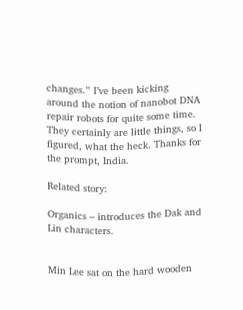changes.” I’ve been kicking around the notion of nanobot DNA repair robots for quite some time. They certainly are little things, so I figured, what the heck. Thanks for the prompt, India.

Related story:

Organics – introduces the Dak and Lin characters.


Min Lee sat on the hard wooden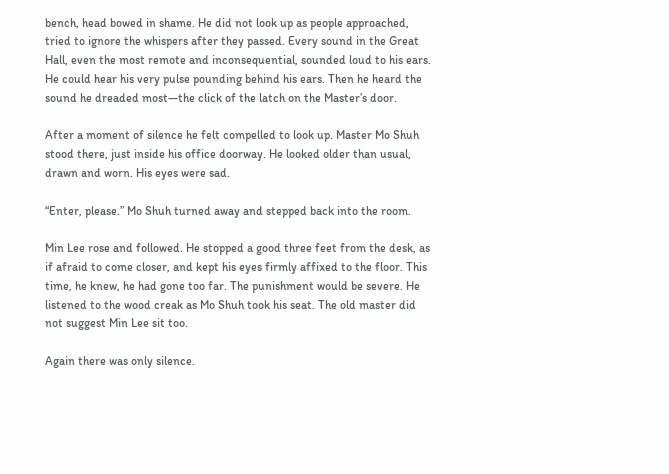bench, head bowed in shame. He did not look up as people approached, tried to ignore the whispers after they passed. Every sound in the Great Hall, even the most remote and inconsequential, sounded loud to his ears. He could hear his very pulse pounding behind his ears. Then he heard the sound he dreaded most—the click of the latch on the Master’s door.

After a moment of silence he felt compelled to look up. Master Mo Shuh stood there, just inside his office doorway. He looked older than usual, drawn and worn. His eyes were sad.

“Enter, please.” Mo Shuh turned away and stepped back into the room.

Min Lee rose and followed. He stopped a good three feet from the desk, as if afraid to come closer, and kept his eyes firmly affixed to the floor. This time, he knew, he had gone too far. The punishment would be severe. He listened to the wood creak as Mo Shuh took his seat. The old master did not suggest Min Lee sit too.

Again there was only silence.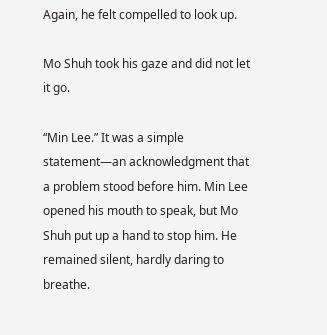Again, he felt compelled to look up.

Mo Shuh took his gaze and did not let it go.

“Min Lee.” It was a simple statement—an acknowledgment that a problem stood before him. Min Lee opened his mouth to speak, but Mo Shuh put up a hand to stop him. He remained silent, hardly daring to breathe.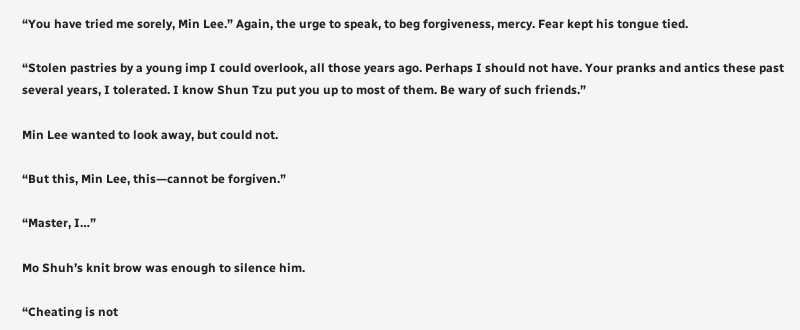“You have tried me sorely, Min Lee.” Again, the urge to speak, to beg forgiveness, mercy. Fear kept his tongue tied.

“Stolen pastries by a young imp I could overlook, all those years ago. Perhaps I should not have. Your pranks and antics these past several years, I tolerated. I know Shun Tzu put you up to most of them. Be wary of such friends.”

Min Lee wanted to look away, but could not.

“But this, Min Lee, this—cannot be forgiven.”

“Master, I…”

Mo Shuh’s knit brow was enough to silence him.

“Cheating is not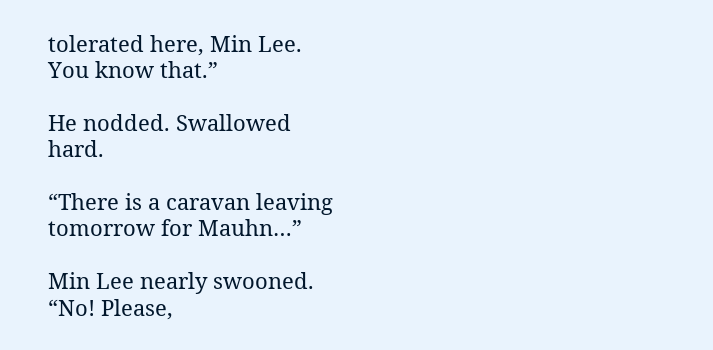tolerated here, Min Lee. You know that.”

He nodded. Swallowed hard.

“There is a caravan leaving tomorrow for Mauhn…”

Min Lee nearly swooned. “No! Please,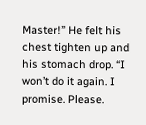Master!” He felt his chest tighten up and his stomach drop. “I won’t do it again. I promise. Please.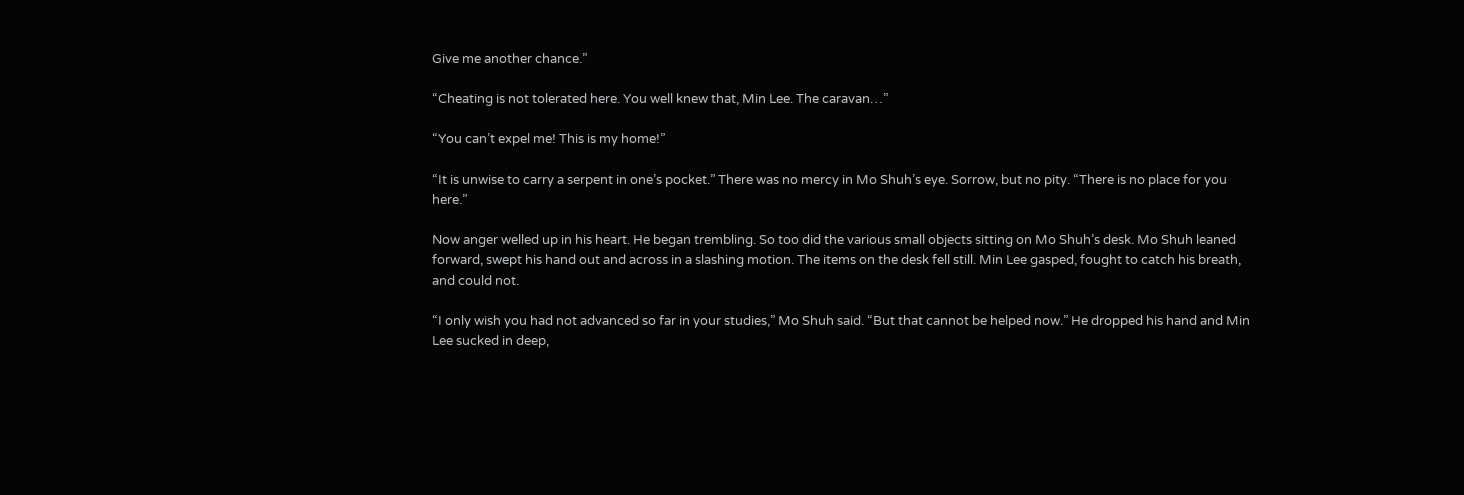Give me another chance.”

“Cheating is not tolerated here. You well knew that, Min Lee. The caravan…”

“You can’t expel me! This is my home!”

“It is unwise to carry a serpent in one’s pocket.” There was no mercy in Mo Shuh’s eye. Sorrow, but no pity. “There is no place for you here.”

Now anger welled up in his heart. He began trembling. So too did the various small objects sitting on Mo Shuh’s desk. Mo Shuh leaned forward, swept his hand out and across in a slashing motion. The items on the desk fell still. Min Lee gasped, fought to catch his breath, and could not.

“I only wish you had not advanced so far in your studies,” Mo Shuh said. “But that cannot be helped now.” He dropped his hand and Min Lee sucked in deep,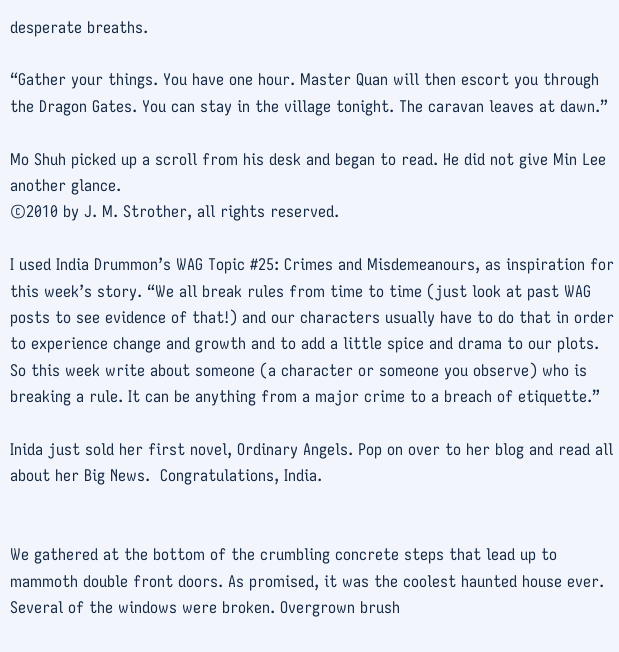desperate breaths.

“Gather your things. You have one hour. Master Quan will then escort you through the Dragon Gates. You can stay in the village tonight. The caravan leaves at dawn.”

Mo Shuh picked up a scroll from his desk and began to read. He did not give Min Lee another glance.
©2010 by J. M. Strother, all rights reserved.

I used India Drummon’s WAG Topic #25: Crimes and Misdemeanours, as inspiration for this week’s story. “We all break rules from time to time (just look at past WAG posts to see evidence of that!) and our characters usually have to do that in order to experience change and growth and to add a little spice and drama to our plots. So this week write about someone (a character or someone you observe) who is breaking a rule. It can be anything from a major crime to a breach of etiquette.”

Inida just sold her first novel, Ordinary Angels. Pop on over to her blog and read all about her Big News.  Congratulations, India.


We gathered at the bottom of the crumbling concrete steps that lead up to mammoth double front doors. As promised, it was the coolest haunted house ever. Several of the windows were broken. Overgrown brush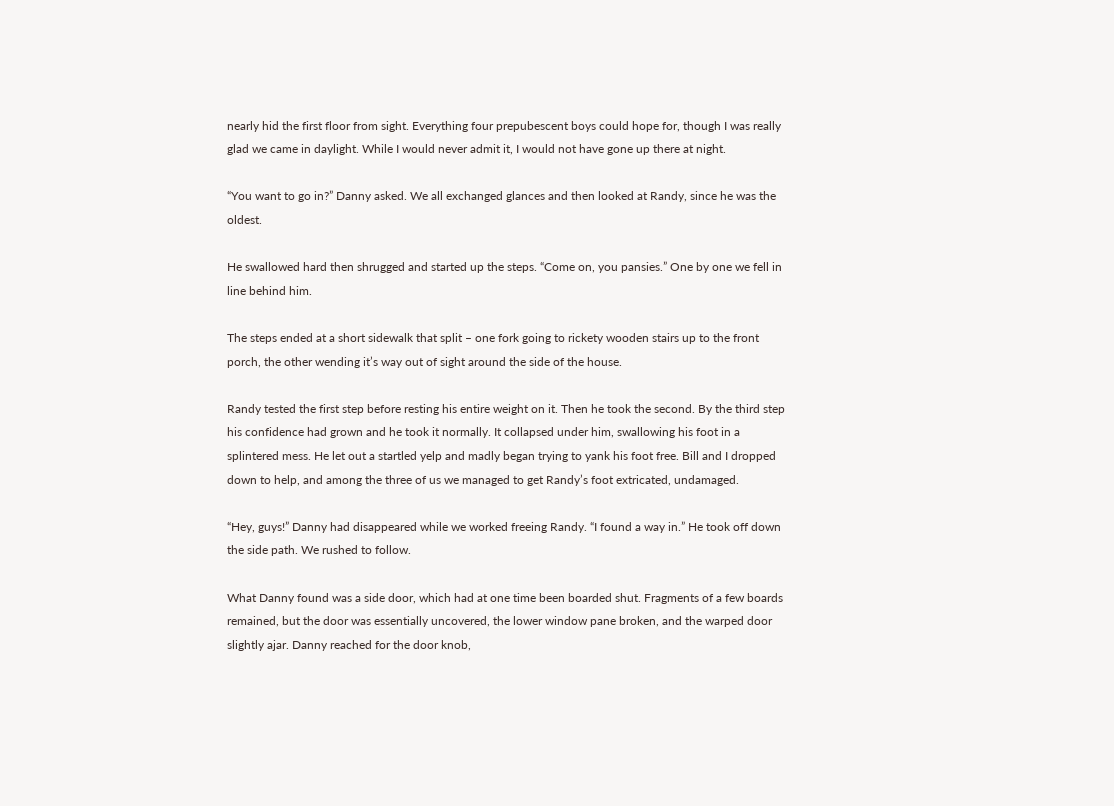nearly hid the first floor from sight. Everything four prepubescent boys could hope for, though I was really glad we came in daylight. While I would never admit it, I would not have gone up there at night.

“You want to go in?” Danny asked. We all exchanged glances and then looked at Randy, since he was the oldest.

He swallowed hard then shrugged and started up the steps. “Come on, you pansies.” One by one we fell in line behind him.

The steps ended at a short sidewalk that split – one fork going to rickety wooden stairs up to the front porch, the other wending it’s way out of sight around the side of the house.

Randy tested the first step before resting his entire weight on it. Then he took the second. By the third step his confidence had grown and he took it normally. It collapsed under him, swallowing his foot in a splintered mess. He let out a startled yelp and madly began trying to yank his foot free. Bill and I dropped down to help, and among the three of us we managed to get Randy’s foot extricated, undamaged.

“Hey, guys!” Danny had disappeared while we worked freeing Randy. “I found a way in.” He took off down the side path. We rushed to follow.

What Danny found was a side door, which had at one time been boarded shut. Fragments of a few boards remained, but the door was essentially uncovered, the lower window pane broken, and the warped door slightly ajar. Danny reached for the door knob,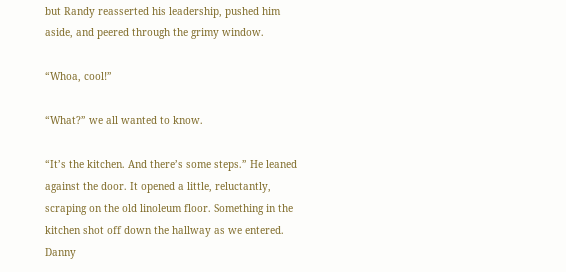but Randy reasserted his leadership, pushed him aside, and peered through the grimy window.

“Whoa, cool!”

“What?” we all wanted to know.

“It’s the kitchen. And there’s some steps.” He leaned against the door. It opened a little, reluctantly, scraping on the old linoleum floor. Something in the kitchen shot off down the hallway as we entered. Danny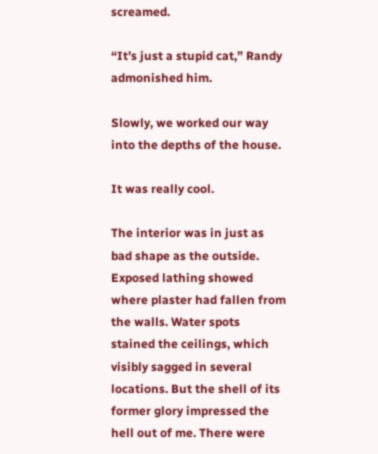screamed.

“It’s just a stupid cat,” Randy admonished him.

Slowly, we worked our way into the depths of the house.

It was really cool.

The interior was in just as bad shape as the outside. Exposed lathing showed where plaster had fallen from the walls. Water spots stained the ceilings, which visibly sagged in several locations. But the shell of its former glory impressed the hell out of me. There were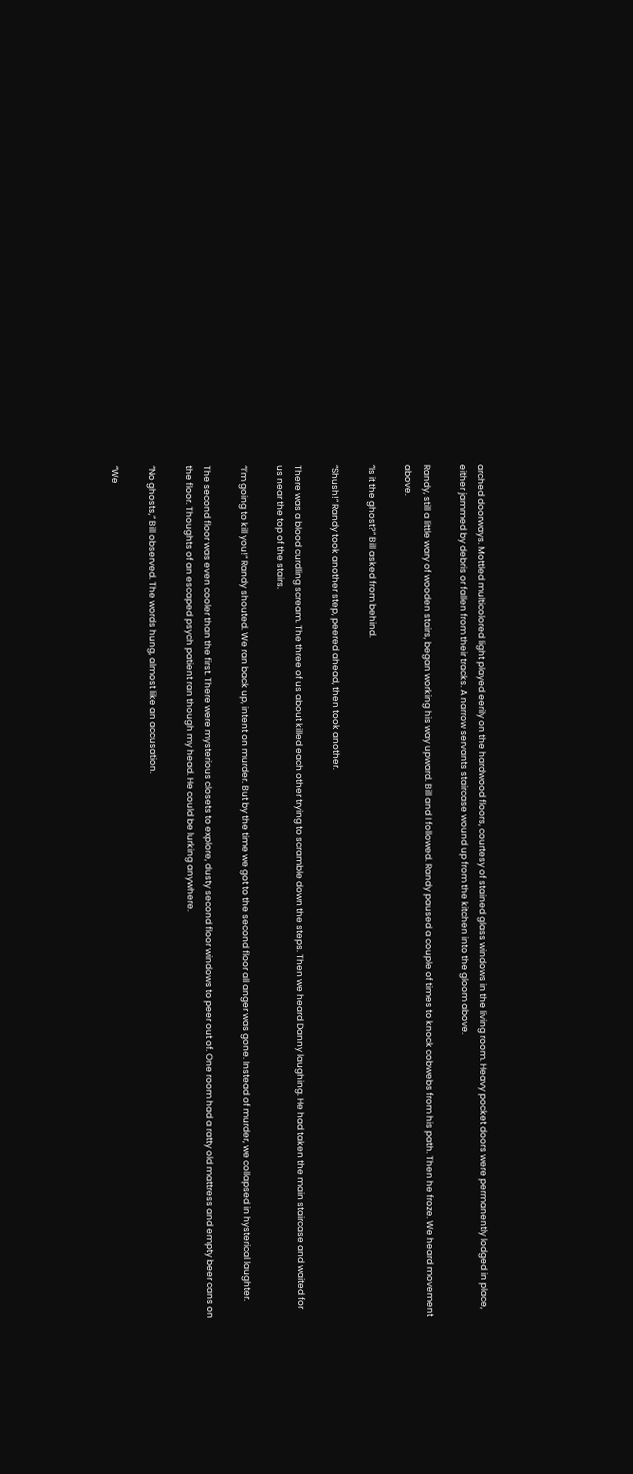arched doorways. Mottled multicolored light played eerily on the hardwood floors, courtesy of stained glass windows in the living room. Heavy pocket doors were permanently lodged in place, either jammed by debris or fallen from their tracks. A narrow servants staircase wound up from the kitchen into the gloom above.

Randy, still a little wary of wooden stairs, began working his way upward. Bill and I followed. Randy paused a couple of times to knock cobwebs from his path. Then he froze. We heard movement above.

“Is it the ghost?” Bill asked from behind.

“Shush!” Randy took another step, peered ahead, then took another.

There was a blood curdling scream. The three of us about killed each other trying to scramble down the steps. Then we heard Danny laughing. He had taken the main staircase and waited for us near the top of the stairs.

“I’m going to kill you!” Randy shouted. We ran back up, intent on murder. But by the time we got to the second floor all anger was gone. Instead of murder, we collapsed in hysterical laughter.

The second floor was even cooler than the first. There were mysterious closets to explore, dusty second floor windows to peer out of. One room had a ratty old mattress and empty beer cans on the floor. Thoughts of an escaped psych patient ran though my head. He could be lurking anywhere.

“No ghosts,” Bill observed. The words hung, almost like an accusation.

“We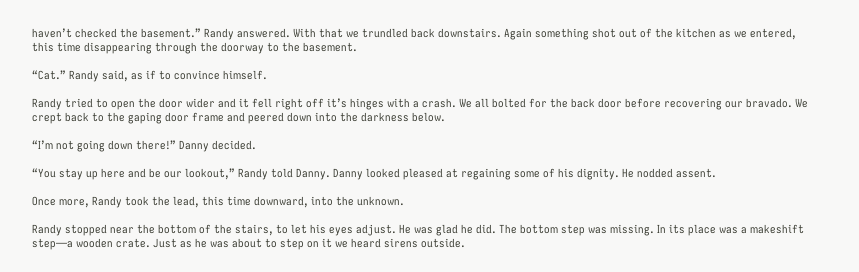haven’t checked the basement.” Randy answered. With that we trundled back downstairs. Again something shot out of the kitchen as we entered, this time disappearing through the doorway to the basement.

“Cat.” Randy said, as if to convince himself.

Randy tried to open the door wider and it fell right off it’s hinges with a crash. We all bolted for the back door before recovering our bravado. We crept back to the gaping door frame and peered down into the darkness below.

“I’m not going down there!” Danny decided.

“You stay up here and be our lookout,” Randy told Danny. Danny looked pleased at regaining some of his dignity. He nodded assent.

Once more, Randy took the lead, this time downward, into the unknown.

Randy stopped near the bottom of the stairs, to let his eyes adjust. He was glad he did. The bottom step was missing. In its place was a makeshift step—a wooden crate. Just as he was about to step on it we heard sirens outside.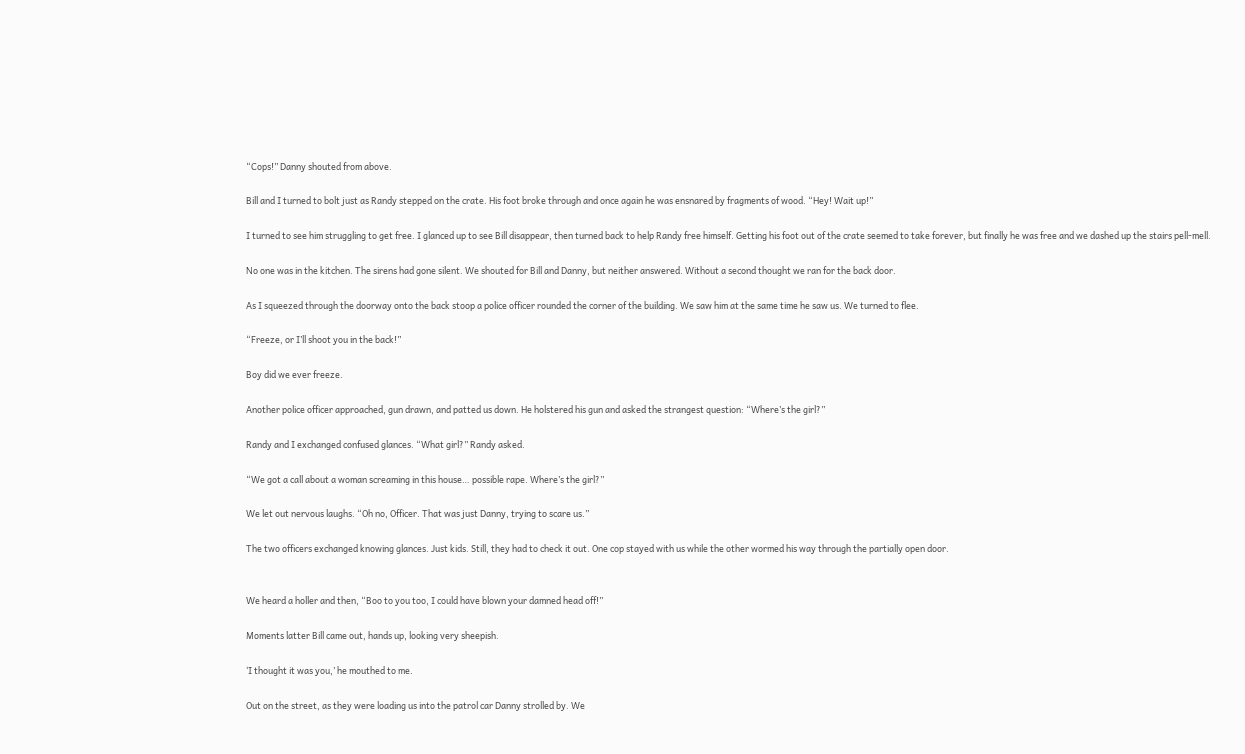“Cops!” Danny shouted from above.

Bill and I turned to bolt just as Randy stepped on the crate. His foot broke through and once again he was ensnared by fragments of wood. “Hey! Wait up!”

I turned to see him struggling to get free. I glanced up to see Bill disappear, then turned back to help Randy free himself. Getting his foot out of the crate seemed to take forever, but finally he was free and we dashed up the stairs pell-mell.

No one was in the kitchen. The sirens had gone silent. We shouted for Bill and Danny, but neither answered. Without a second thought we ran for the back door.

As I squeezed through the doorway onto the back stoop a police officer rounded the corner of the building. We saw him at the same time he saw us. We turned to flee.

“Freeze, or I’ll shoot you in the back!”

Boy did we ever freeze.

Another police officer approached, gun drawn, and patted us down. He holstered his gun and asked the strangest question: “Where’s the girl?”

Randy and I exchanged confused glances. “What girl?” Randy asked.

“We got a call about a woman screaming in this house… possible rape. Where’s the girl?”

We let out nervous laughs. “Oh no, Officer. That was just Danny, trying to scare us.”

The two officers exchanged knowing glances. Just kids. Still, they had to check it out. One cop stayed with us while the other wormed his way through the partially open door.


We heard a holler and then, “Boo to you too, I could have blown your damned head off!”

Moments latter Bill came out, hands up, looking very sheepish.

‘I thought it was you,’ he mouthed to me.

Out on the street, as they were loading us into the patrol car Danny strolled by. We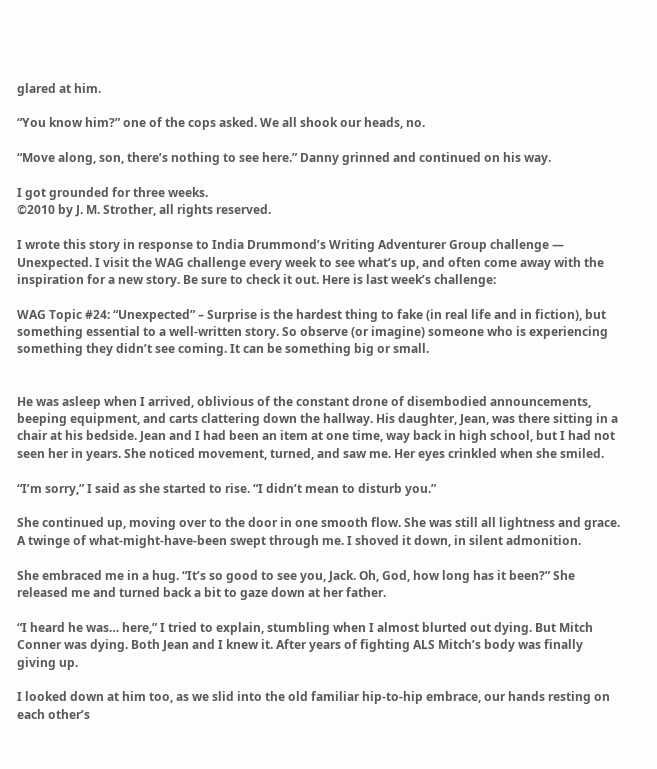glared at him.

“You know him?” one of the cops asked. We all shook our heads, no.

“Move along, son, there’s nothing to see here.” Danny grinned and continued on his way.

I got grounded for three weeks.
©2010 by J. M. Strother, all rights reserved.

I wrote this story in response to India Drummond’s Writing Adventurer Group challenge — Unexpected. I visit the WAG challenge every week to see what’s up, and often come away with the inspiration for a new story. Be sure to check it out. Here is last week’s challenge:

WAG Topic #24: “Unexpected” – Surprise is the hardest thing to fake (in real life and in fiction), but something essential to a well-written story. So observe (or imagine) someone who is experiencing something they didn’t see coming. It can be something big or small.


He was asleep when I arrived, oblivious of the constant drone of disembodied announcements, beeping equipment, and carts clattering down the hallway. His daughter, Jean, was there sitting in a chair at his bedside. Jean and I had been an item at one time, way back in high school, but I had not seen her in years. She noticed movement, turned, and saw me. Her eyes crinkled when she smiled.

“I’m sorry,” I said as she started to rise. “I didn’t mean to disturb you.”

She continued up, moving over to the door in one smooth flow. She was still all lightness and grace. A twinge of what-might-have-been swept through me. I shoved it down, in silent admonition.

She embraced me in a hug. “It’s so good to see you, Jack. Oh, God, how long has it been?” She released me and turned back a bit to gaze down at her father.

“I heard he was… here,” I tried to explain, stumbling when I almost blurted out dying. But Mitch Conner was dying. Both Jean and I knew it. After years of fighting ALS Mitch’s body was finally giving up.

I looked down at him too, as we slid into the old familiar hip-to-hip embrace, our hands resting on each other’s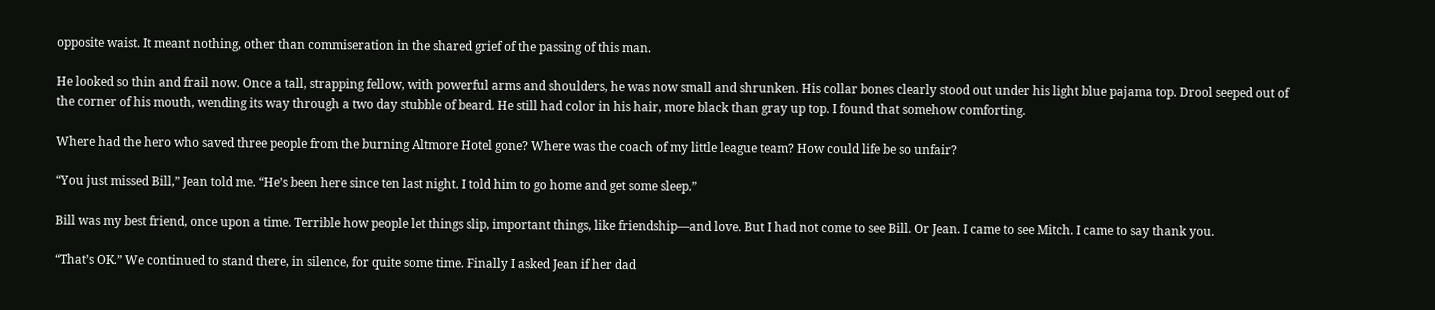opposite waist. It meant nothing, other than commiseration in the shared grief of the passing of this man.

He looked so thin and frail now. Once a tall, strapping fellow, with powerful arms and shoulders, he was now small and shrunken. His collar bones clearly stood out under his light blue pajama top. Drool seeped out of the corner of his mouth, wending its way through a two day stubble of beard. He still had color in his hair, more black than gray up top. I found that somehow comforting.

Where had the hero who saved three people from the burning Altmore Hotel gone? Where was the coach of my little league team? How could life be so unfair?

“You just missed Bill,” Jean told me. “He’s been here since ten last night. I told him to go home and get some sleep.”

Bill was my best friend, once upon a time. Terrible how people let things slip, important things, like friendship—and love. But I had not come to see Bill. Or Jean. I came to see Mitch. I came to say thank you.

“That’s OK.” We continued to stand there, in silence, for quite some time. Finally I asked Jean if her dad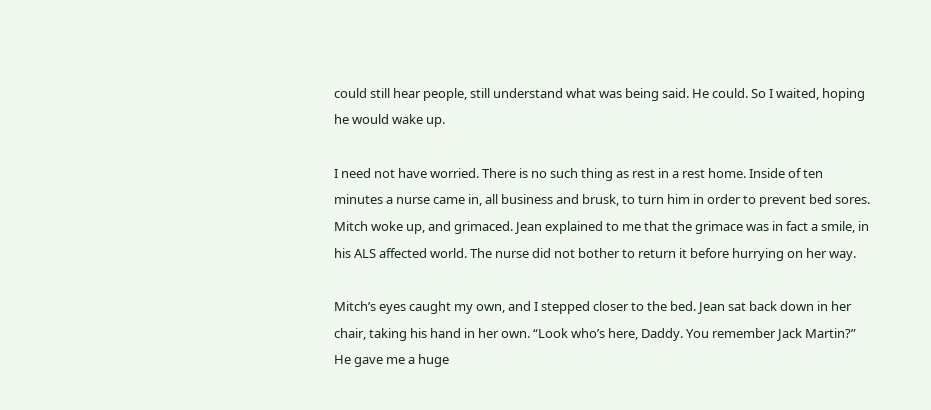could still hear people, still understand what was being said. He could. So I waited, hoping he would wake up.

I need not have worried. There is no such thing as rest in a rest home. Inside of ten minutes a nurse came in, all business and brusk, to turn him in order to prevent bed sores. Mitch woke up, and grimaced. Jean explained to me that the grimace was in fact a smile, in his ALS affected world. The nurse did not bother to return it before hurrying on her way.

Mitch’s eyes caught my own, and I stepped closer to the bed. Jean sat back down in her chair, taking his hand in her own. “Look who’s here, Daddy. You remember Jack Martin?” He gave me a huge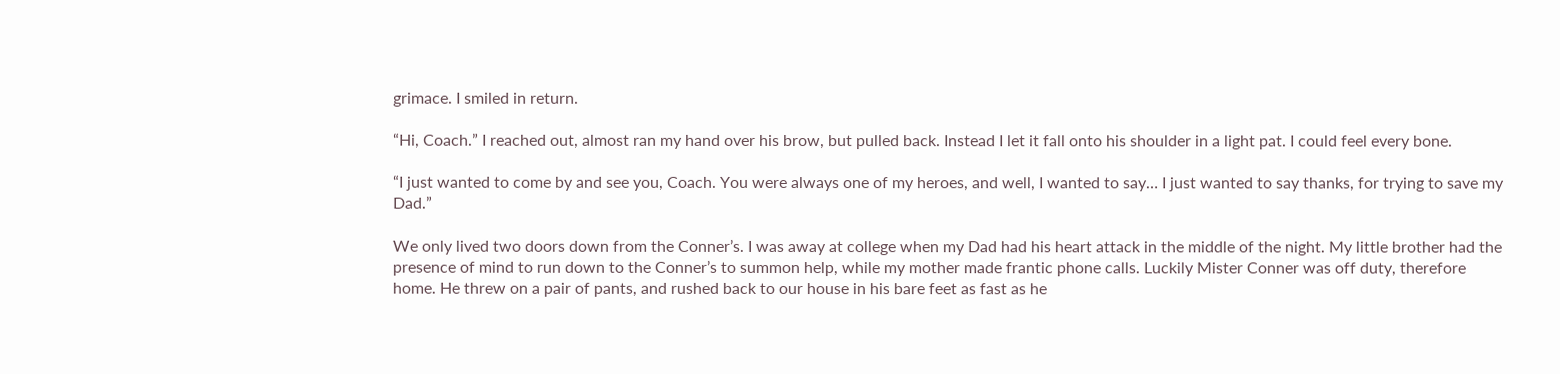grimace. I smiled in return.

“Hi, Coach.” I reached out, almost ran my hand over his brow, but pulled back. Instead I let it fall onto his shoulder in a light pat. I could feel every bone.

“I just wanted to come by and see you, Coach. You were always one of my heroes, and well, I wanted to say… I just wanted to say thanks, for trying to save my Dad.”

We only lived two doors down from the Conner’s. I was away at college when my Dad had his heart attack in the middle of the night. My little brother had the presence of mind to run down to the Conner’s to summon help, while my mother made frantic phone calls. Luckily Mister Conner was off duty, therefore home. He threw on a pair of pants, and rushed back to our house in his bare feet as fast as he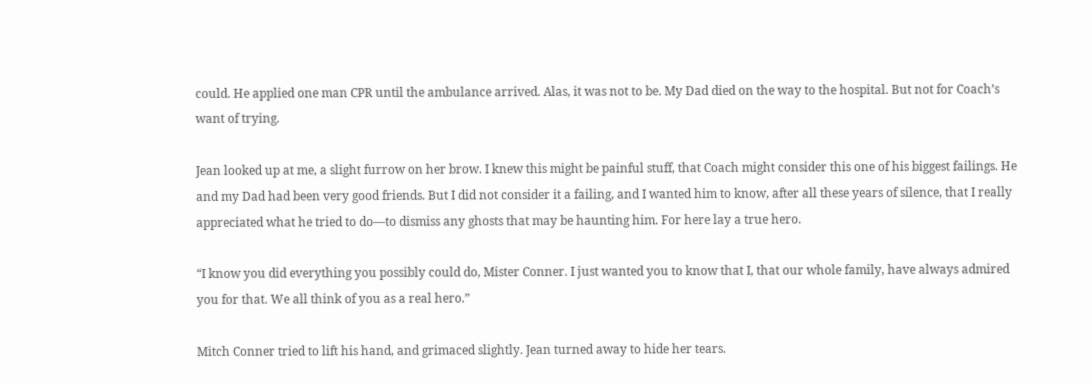could. He applied one man CPR until the ambulance arrived. Alas, it was not to be. My Dad died on the way to the hospital. But not for Coach’s want of trying.

Jean looked up at me, a slight furrow on her brow. I knew this might be painful stuff, that Coach might consider this one of his biggest failings. He and my Dad had been very good friends. But I did not consider it a failing, and I wanted him to know, after all these years of silence, that I really appreciated what he tried to do—to dismiss any ghosts that may be haunting him. For here lay a true hero.

“I know you did everything you possibly could do, Mister Conner. I just wanted you to know that I, that our whole family, have always admired you for that. We all think of you as a real hero.”

Mitch Conner tried to lift his hand, and grimaced slightly. Jean turned away to hide her tears.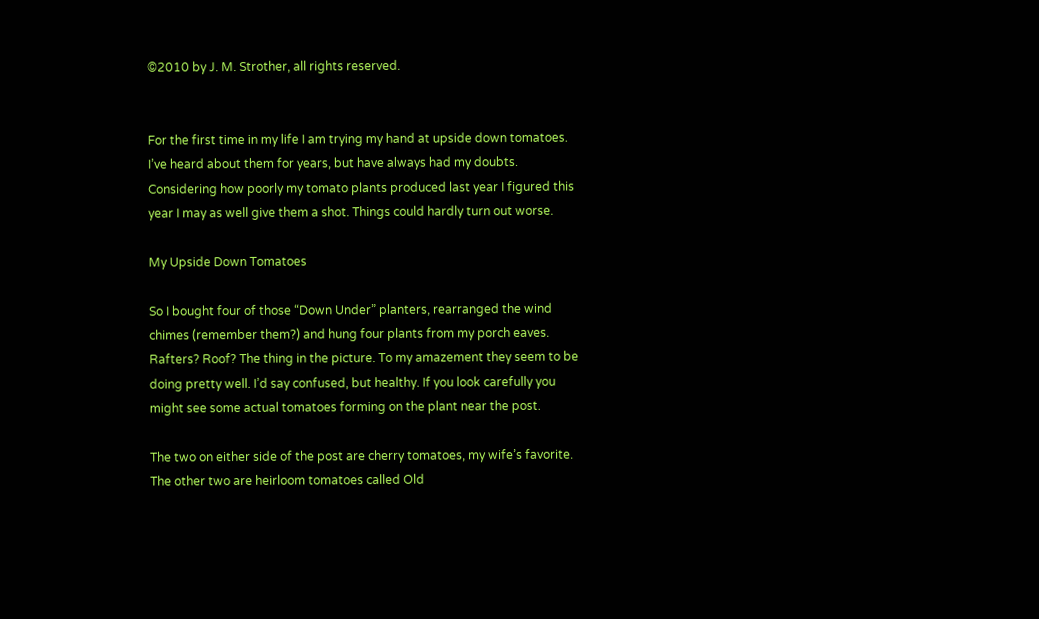©2010 by J. M. Strother, all rights reserved.


For the first time in my life I am trying my hand at upside down tomatoes. I’ve heard about them for years, but have always had my doubts. Considering how poorly my tomato plants produced last year I figured this year I may as well give them a shot. Things could hardly turn out worse.

My Upside Down Tomatoes

So I bought four of those “Down Under” planters, rearranged the wind chimes (remember them?) and hung four plants from my porch eaves. Rafters? Roof? The thing in the picture. To my amazement they seem to be doing pretty well. I’d say confused, but healthy. If you look carefully you might see some actual tomatoes forming on the plant near the post.

The two on either side of the post are cherry tomatoes, my wife’s favorite. The other two are heirloom tomatoes called Old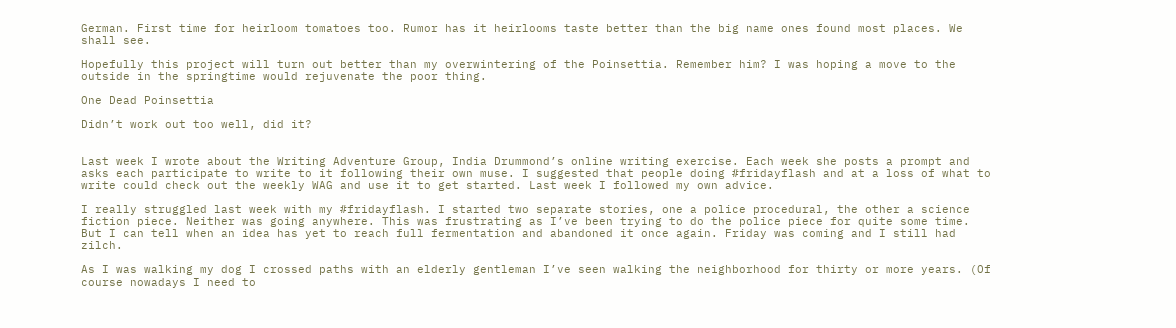German. First time for heirloom tomatoes too. Rumor has it heirlooms taste better than the big name ones found most places. We shall see.

Hopefully this project will turn out better than my overwintering of the Poinsettia. Remember him? I was hoping a move to the outside in the springtime would rejuvenate the poor thing.

One Dead Poinsettia

Didn’t work out too well, did it?


Last week I wrote about the Writing Adventure Group, India Drummond’s online writing exercise. Each week she posts a prompt and asks each participate to write to it following their own muse. I suggested that people doing #fridayflash and at a loss of what to write could check out the weekly WAG and use it to get started. Last week I followed my own advice.

I really struggled last week with my #fridayflash. I started two separate stories, one a police procedural, the other a science fiction piece. Neither was going anywhere. This was frustrating as I’ve been trying to do the police piece for quite some time. But I can tell when an idea has yet to reach full fermentation and abandoned it once again. Friday was coming and I still had zilch.

As I was walking my dog I crossed paths with an elderly gentleman I’ve seen walking the neighborhood for thirty or more years. (Of course nowadays I need to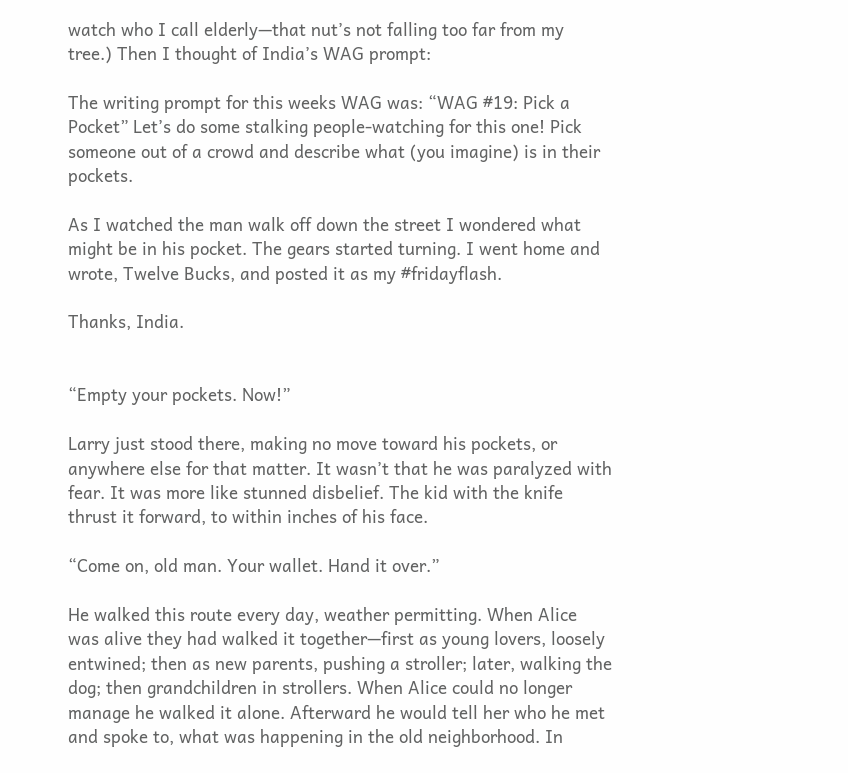watch who I call elderly—that nut’s not falling too far from my tree.) Then I thought of India’s WAG prompt:

The writing prompt for this weeks WAG was: “WAG #19: Pick a Pocket” Let’s do some stalking people-watching for this one! Pick someone out of a crowd and describe what (you imagine) is in their pockets.

As I watched the man walk off down the street I wondered what might be in his pocket. The gears started turning. I went home and wrote, Twelve Bucks, and posted it as my #fridayflash.

Thanks, India.


“Empty your pockets. Now!”

Larry just stood there, making no move toward his pockets, or anywhere else for that matter. It wasn’t that he was paralyzed with fear. It was more like stunned disbelief. The kid with the knife thrust it forward, to within inches of his face.

“Come on, old man. Your wallet. Hand it over.”

He walked this route every day, weather permitting. When Alice was alive they had walked it together—first as young lovers, loosely entwined; then as new parents, pushing a stroller; later, walking the dog; then grandchildren in strollers. When Alice could no longer manage he walked it alone. Afterward he would tell her who he met and spoke to, what was happening in the old neighborhood. In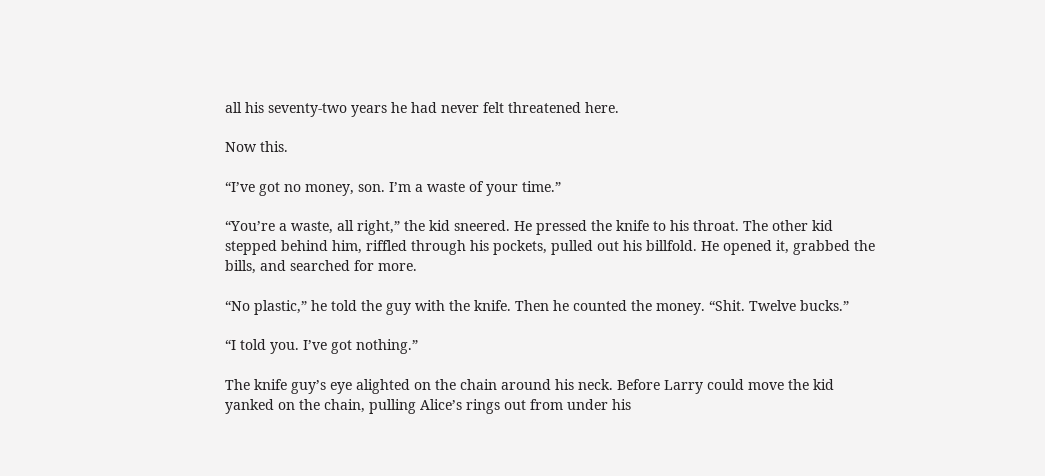all his seventy-two years he had never felt threatened here.

Now this.

“I’ve got no money, son. I’m a waste of your time.”

“You’re a waste, all right,” the kid sneered. He pressed the knife to his throat. The other kid stepped behind him, riffled through his pockets, pulled out his billfold. He opened it, grabbed the bills, and searched for more.

“No plastic,” he told the guy with the knife. Then he counted the money. “Shit. Twelve bucks.”

“I told you. I’ve got nothing.”

The knife guy’s eye alighted on the chain around his neck. Before Larry could move the kid yanked on the chain, pulling Alice’s rings out from under his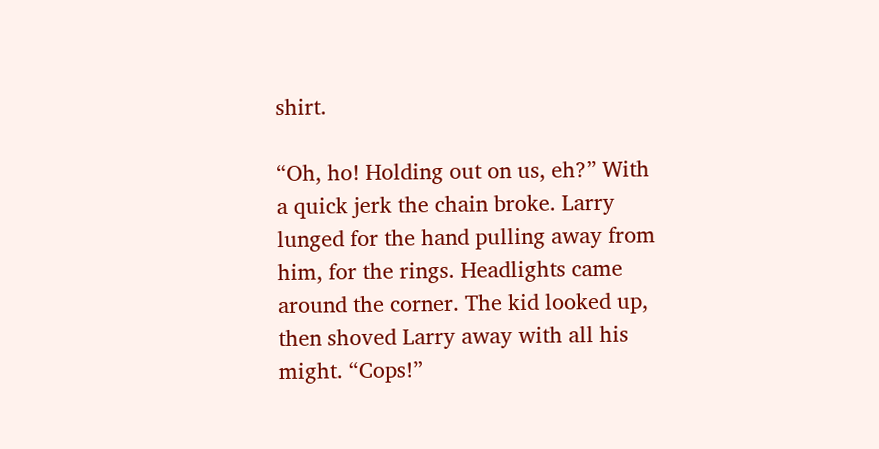shirt.

“Oh, ho! Holding out on us, eh?” With a quick jerk the chain broke. Larry lunged for the hand pulling away from him, for the rings. Headlights came around the corner. The kid looked up, then shoved Larry away with all his might. “Cops!”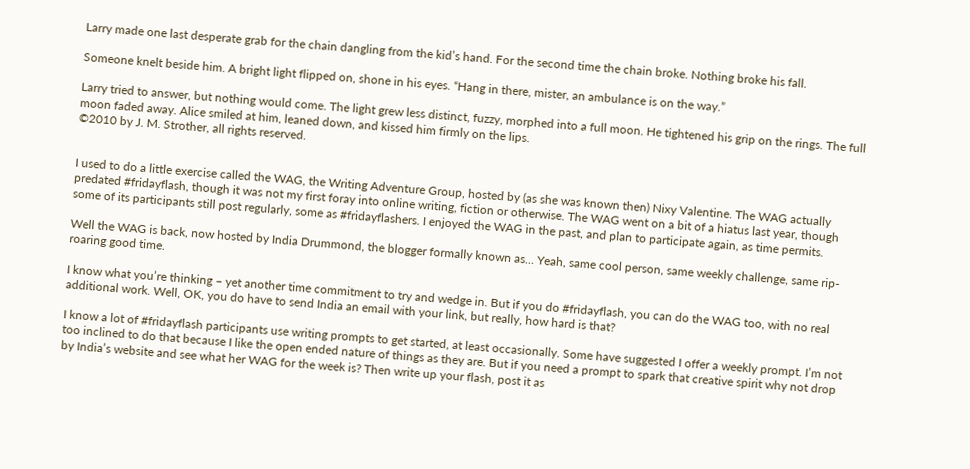Larry made one last desperate grab for the chain dangling from the kid’s hand. For the second time the chain broke. Nothing broke his fall.

Someone knelt beside him. A bright light flipped on, shone in his eyes. “Hang in there, mister, an ambulance is on the way.”

Larry tried to answer, but nothing would come. The light grew less distinct, fuzzy, morphed into a full moon. He tightened his grip on the rings. The full moon faded away. Alice smiled at him, leaned down, and kissed him firmly on the lips.
©2010 by J. M. Strother, all rights reserved.


I used to do a little exercise called the WAG, the Writing Adventure Group, hosted by (as she was known then) Nixy Valentine. The WAG actually predated #fridayflash, though it was not my first foray into online writing, fiction or otherwise. The WAG went on a bit of a hiatus last year, though some of its participants still post regularly, some as #fridayflashers. I enjoyed the WAG in the past, and plan to participate again, as time permits.

Well the WAG is back, now hosted by India Drummond, the blogger formally known as… Yeah, same cool person, same weekly challenge, same rip-roaring good time.

I know what you’re thinking – yet another time commitment to try and wedge in. But if you do #fridayflash, you can do the WAG too, with no real additional work. Well, OK, you do have to send India an email with your link, but really, how hard is that?

I know a lot of #fridayflash participants use writing prompts to get started, at least occasionally. Some have suggested I offer a weekly prompt. I’m not too inclined to do that because I like the open ended nature of things as they are. But if you need a prompt to spark that creative spirit why not drop by India’s website and see what her WAG for the week is? Then write up your flash, post it as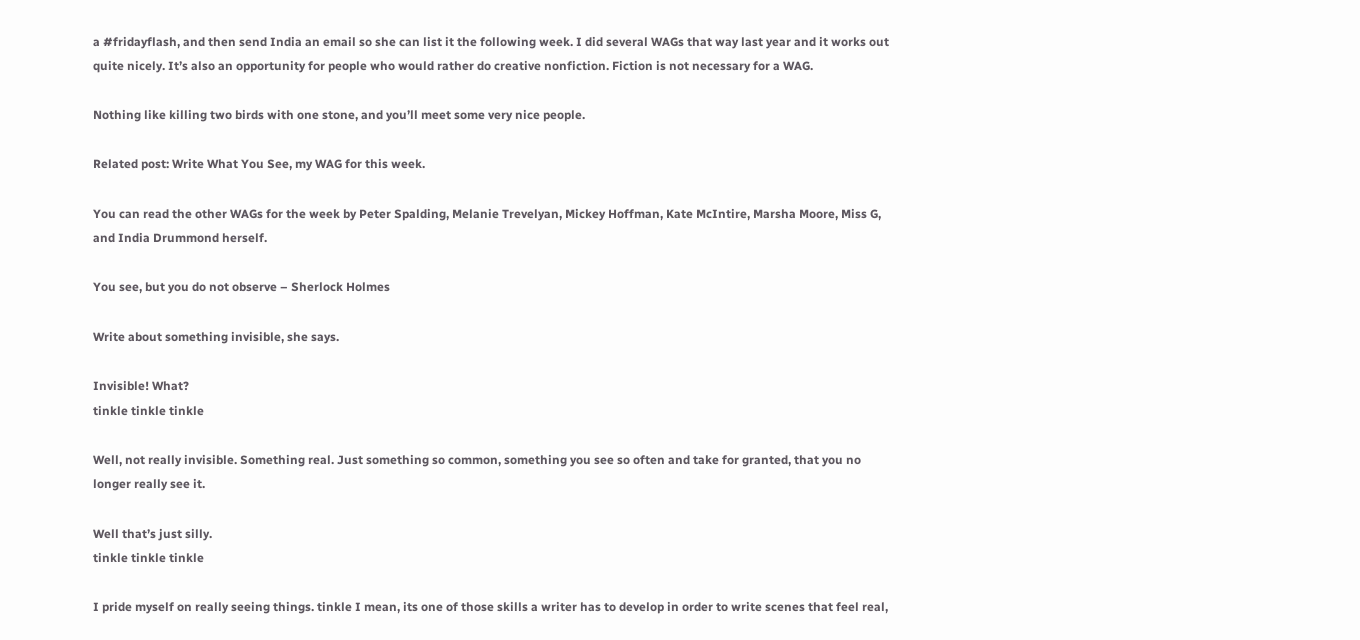a #fridayflash, and then send India an email so she can list it the following week. I did several WAGs that way last year and it works out quite nicely. It’s also an opportunity for people who would rather do creative nonfiction. Fiction is not necessary for a WAG.

Nothing like killing two birds with one stone, and you’ll meet some very nice people.

Related post: Write What You See, my WAG for this week.

You can read the other WAGs for the week by Peter Spalding, Melanie Trevelyan, Mickey Hoffman, Kate McIntire, Marsha Moore, Miss G, and India Drummond herself.

You see, but you do not observe – Sherlock Holmes

Write about something invisible, she says.

Invisible! What?
tinkle tinkle tinkle

Well, not really invisible. Something real. Just something so common, something you see so often and take for granted, that you no longer really see it.

Well that’s just silly.
tinkle tinkle tinkle

I pride myself on really seeing things. tinkle I mean, its one of those skills a writer has to develop in order to write scenes that feel real,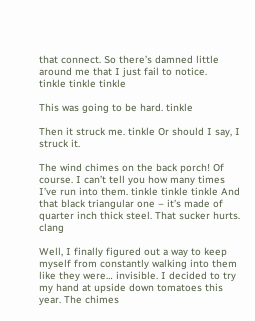that connect. So there’s damned little around me that I just fail to notice.
tinkle tinkle tinkle

This was going to be hard. tinkle

Then it struck me. tinkle Or should I say, I struck it.

The wind chimes on the back porch! Of course. I can’t tell you how many times I’ve run into them. tinkle tinkle tinkle And that black triangular one – it’s made of quarter inch thick steel. That sucker hurts. clang

Well, I finally figured out a way to keep myself from constantly walking into them like they were… invisible. I decided to try my hand at upside down tomatoes this year. The chimes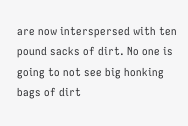are now interspersed with ten pound sacks of dirt. No one is going to not see big honking bags of dirt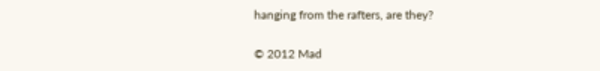hanging from the rafters, are they?


© 2012 Mad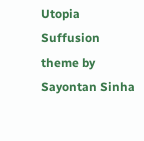Utopia Suffusion theme by Sayontan Sinha